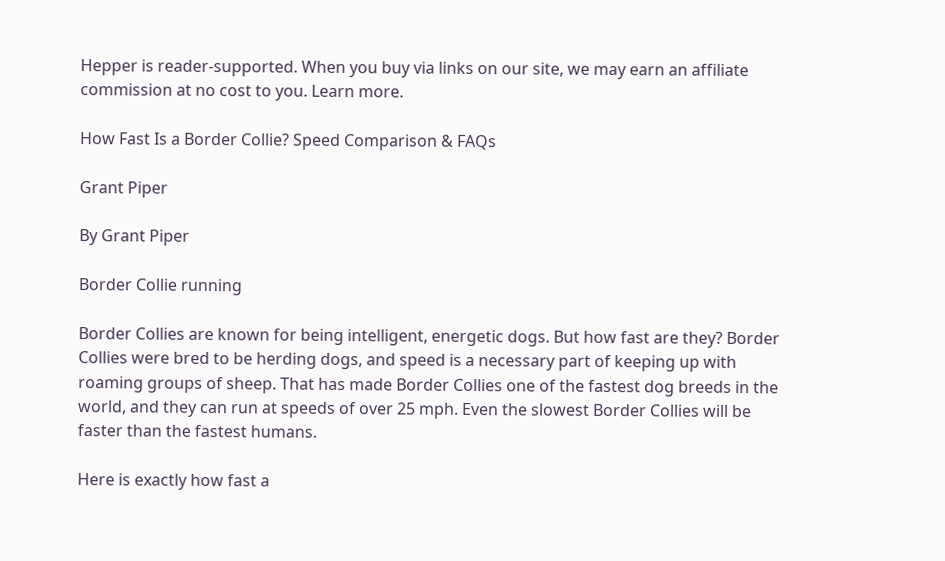Hepper is reader-supported. When you buy via links on our site, we may earn an affiliate commission at no cost to you. Learn more.

How Fast Is a Border Collie? Speed Comparison & FAQs

Grant Piper

By Grant Piper

Border Collie running

Border Collies are known for being intelligent, energetic dogs. But how fast are they? Border Collies were bred to be herding dogs, and speed is a necessary part of keeping up with roaming groups of sheep. That has made Border Collies one of the fastest dog breeds in the world, and they can run at speeds of over 25 mph. Even the slowest Border Collies will be faster than the fastest humans.

Here is exactly how fast a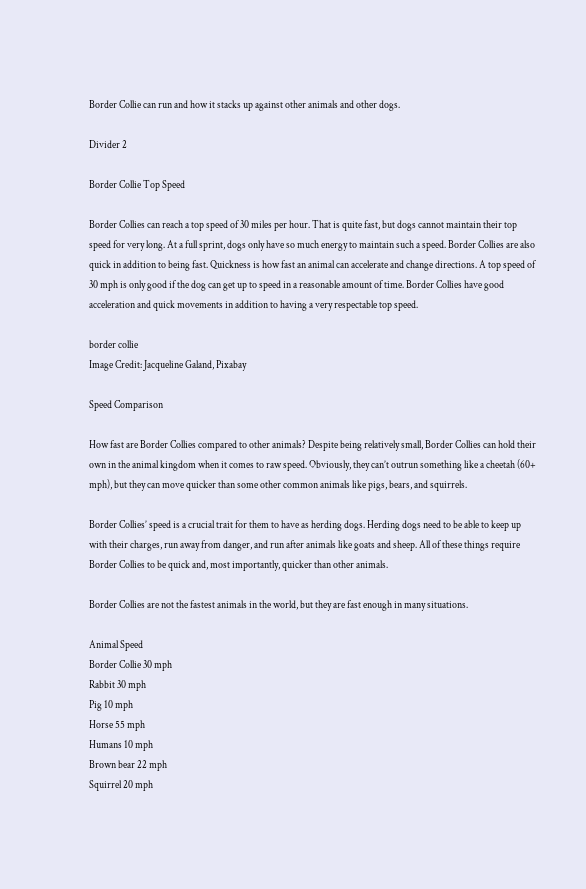Border Collie can run and how it stacks up against other animals and other dogs.

Divider 2

Border Collie Top Speed

Border Collies can reach a top speed of 30 miles per hour. That is quite fast, but dogs cannot maintain their top speed for very long. At a full sprint, dogs only have so much energy to maintain such a speed. Border Collies are also quick in addition to being fast. Quickness is how fast an animal can accelerate and change directions. A top speed of 30 mph is only good if the dog can get up to speed in a reasonable amount of time. Border Collies have good acceleration and quick movements in addition to having a very respectable top speed.

border collie
Image Credit: Jacqueline Galand, Pixabay

Speed Comparison

How fast are Border Collies compared to other animals? Despite being relatively small, Border Collies can hold their own in the animal kingdom when it comes to raw speed. Obviously, they can’t outrun something like a cheetah (60+ mph), but they can move quicker than some other common animals like pigs, bears, and squirrels.

Border Collies’ speed is a crucial trait for them to have as herding dogs. Herding dogs need to be able to keep up with their charges, run away from danger, and run after animals like goats and sheep. All of these things require Border Collies to be quick and, most importantly, quicker than other animals.

Border Collies are not the fastest animals in the world, but they are fast enough in many situations.

Animal Speed
Border Collie 30 mph
Rabbit 30 mph
Pig 10 mph
Horse 55 mph
Humans 10 mph
Brown bear 22 mph
Squirrel 20 mph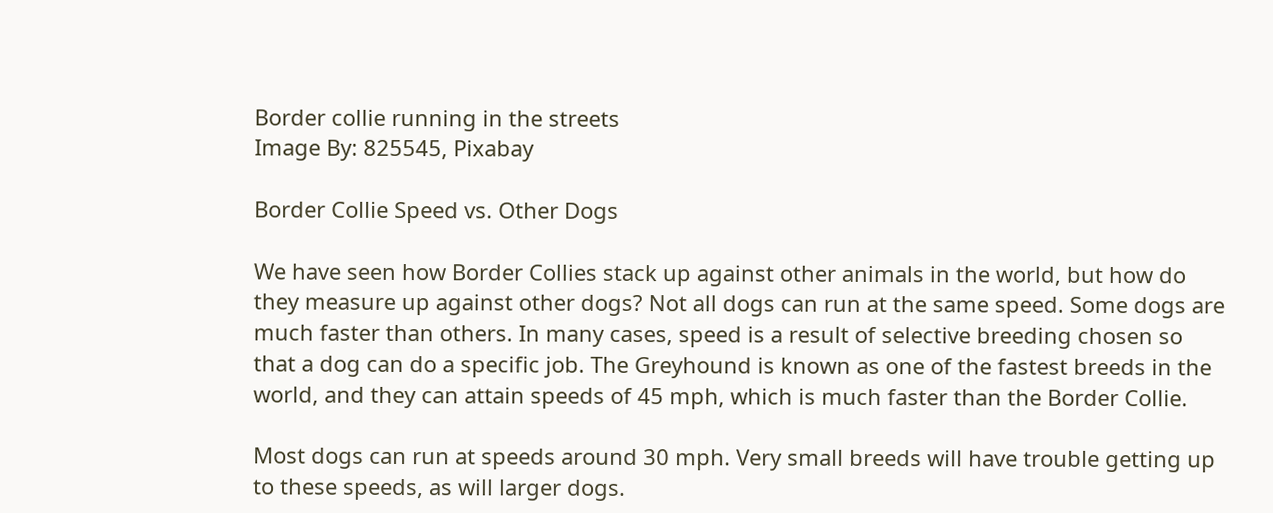Border collie running in the streets
Image By: 825545, Pixabay

Border Collie Speed vs. Other Dogs

We have seen how Border Collies stack up against other animals in the world, but how do they measure up against other dogs? Not all dogs can run at the same speed. Some dogs are much faster than others. In many cases, speed is a result of selective breeding chosen so that a dog can do a specific job. The Greyhound is known as one of the fastest breeds in the world, and they can attain speeds of 45 mph, which is much faster than the Border Collie.

Most dogs can run at speeds around 30 mph. Very small breeds will have trouble getting up to these speeds, as will larger dogs.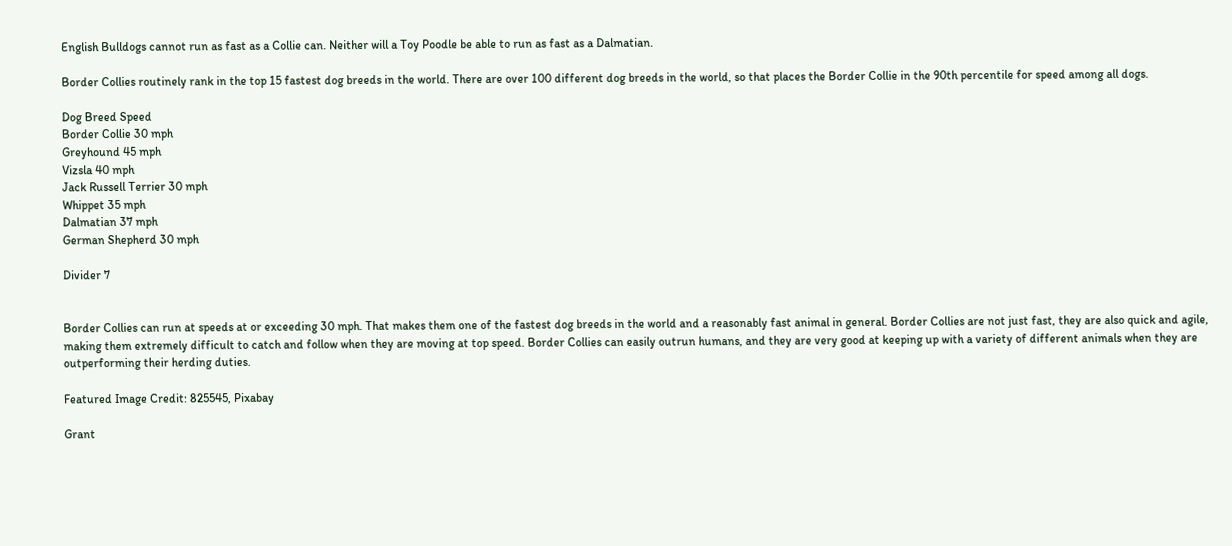English Bulldogs cannot run as fast as a Collie can. Neither will a Toy Poodle be able to run as fast as a Dalmatian.

Border Collies routinely rank in the top 15 fastest dog breeds in the world. There are over 100 different dog breeds in the world, so that places the Border Collie in the 90th percentile for speed among all dogs.

Dog Breed Speed
Border Collie 30 mph
Greyhound 45 mph
Vizsla 40 mph
Jack Russell Terrier 30 mph
Whippet 35 mph
Dalmatian 37 mph
German Shepherd 30 mph

Divider 7


Border Collies can run at speeds at or exceeding 30 mph. That makes them one of the fastest dog breeds in the world and a reasonably fast animal in general. Border Collies are not just fast, they are also quick and agile, making them extremely difficult to catch and follow when they are moving at top speed. Border Collies can easily outrun humans, and they are very good at keeping up with a variety of different animals when they are outperforming their herding duties.

Featured Image Credit: 825545, Pixabay

Grant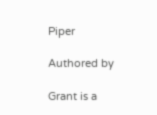Piper

Authored by

Grant is a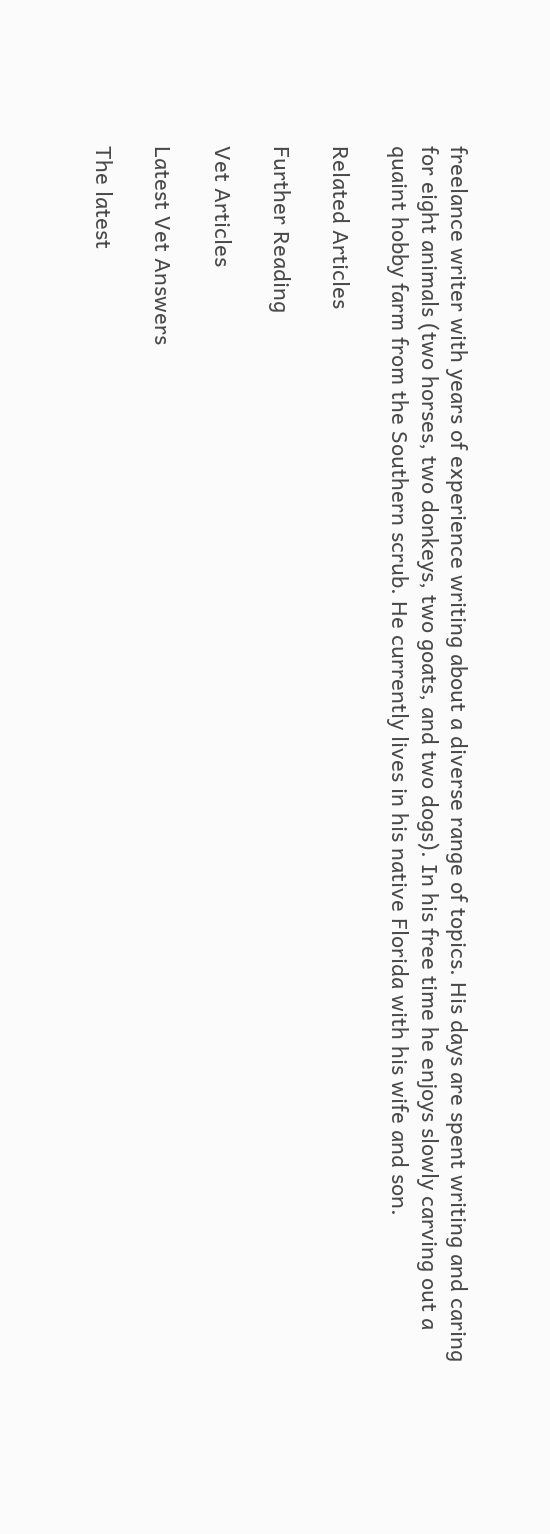freelance writer with years of experience writing about a diverse range of topics. His days are spent writing and caring for eight animals (two horses, two donkeys, two goats, and two dogs). In his free time he enjoys slowly carving out a quaint hobby farm from the Southern scrub. He currently lives in his native Florida with his wife and son.

Related Articles

Further Reading

Vet Articles

Latest Vet Answers

The latest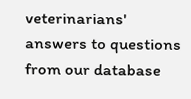veterinarians' answers to questions from our database